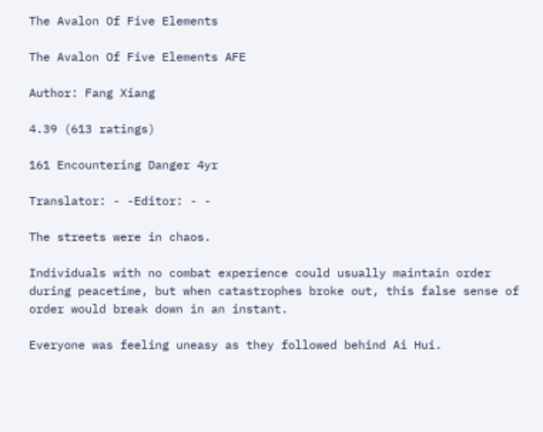The Avalon Of Five Elements

The Avalon Of Five Elements AFE

Author: Fang Xiang

4.39 (613 ratings)

161 Encountering Danger 4yr

Translator: - -Editor: - -

The streets were in chaos.

Individuals with no combat experience could usually maintain order during peacetime, but when catastrophes broke out, this false sense of order would break down in an instant.

Everyone was feeling uneasy as they followed behind Ai Hui.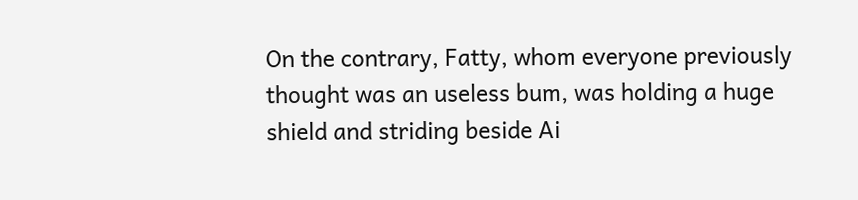On the contrary, Fatty, whom everyone previously thought was an useless bum, was holding a huge shield and striding beside Ai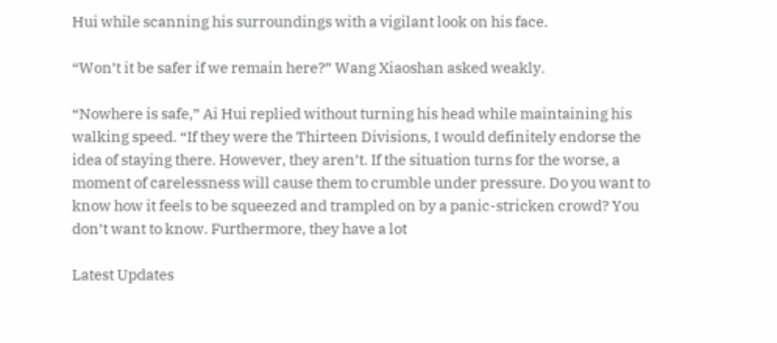Hui while scanning his surroundings with a vigilant look on his face.

“Won’t it be safer if we remain here?” Wang Xiaoshan asked weakly.

“Nowhere is safe,” Ai Hui replied without turning his head while maintaining his walking speed. “If they were the Thirteen Divisions, I would definitely endorse the idea of staying there. However, they aren’t. If the situation turns for the worse, a moment of carelessness will cause them to crumble under pressure. Do you want to know how it feels to be squeezed and trampled on by a panic-stricken crowd? You don’t want to know. Furthermore, they have a lot

Latest Updates